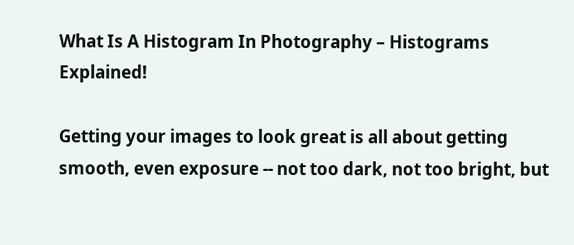What Is A Histogram In Photography – Histograms Explained!

Getting your images to look great is all about getting smooth, even exposure -- not too dark, not too bright, but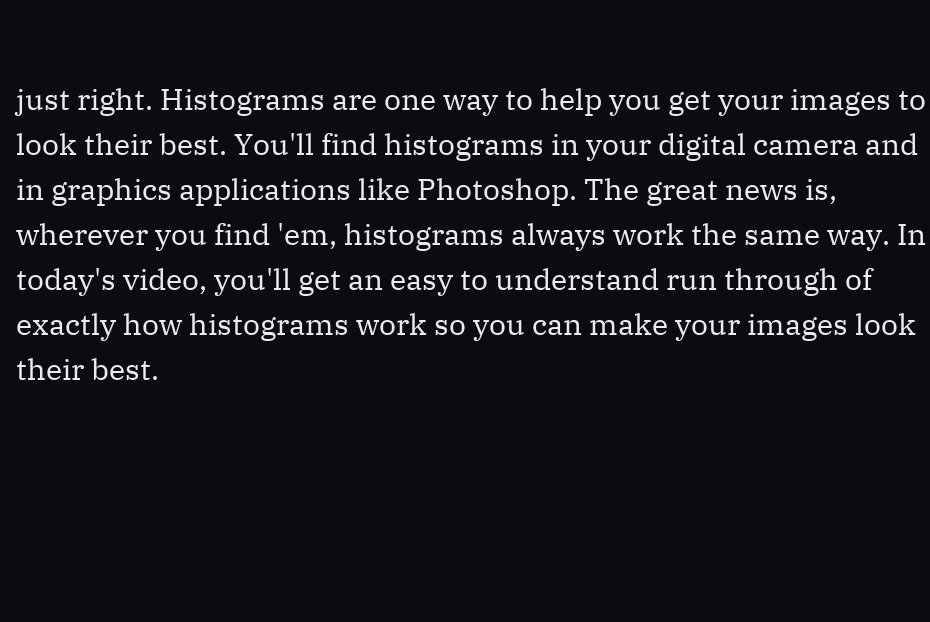just right. Histograms are one way to help you get your images to look their best. You'll find histograms in your digital camera and in graphics applications like Photoshop. The great news is, wherever you find 'em, histograms always work the same way. In today's video, you'll get an easy to understand run through of exactly how histograms work so you can make your images look their best.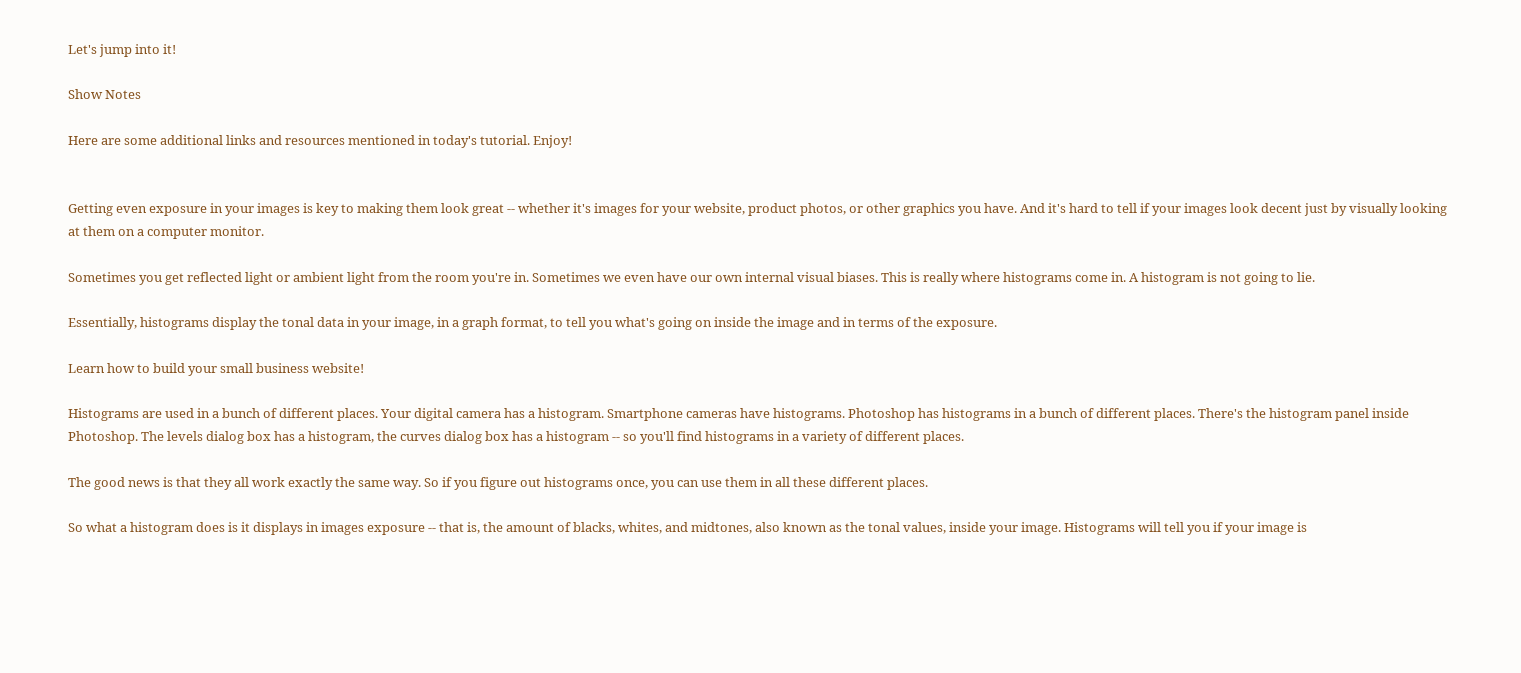Let's jump into it!

Show Notes

Here are some additional links and resources mentioned in today's tutorial. Enjoy!


Getting even exposure in your images is key to making them look great -- whether it's images for your website, product photos, or other graphics you have. And it's hard to tell if your images look decent just by visually looking at them on a computer monitor.

Sometimes you get reflected light or ambient light from the room you're in. Sometimes we even have our own internal visual biases. This is really where histograms come in. A histogram is not going to lie.

Essentially, histograms display the tonal data in your image, in a graph format, to tell you what's going on inside the image and in terms of the exposure.

Learn how to build your small business website!

Histograms are used in a bunch of different places. Your digital camera has a histogram. Smartphone cameras have histograms. Photoshop has histograms in a bunch of different places. There's the histogram panel inside Photoshop. The levels dialog box has a histogram, the curves dialog box has a histogram -- so you'll find histograms in a variety of different places.

The good news is that they all work exactly the same way. So if you figure out histograms once, you can use them in all these different places.

So what a histogram does is it displays in images exposure -- that is, the amount of blacks, whites, and midtones, also known as the tonal values, inside your image. Histograms will tell you if your image is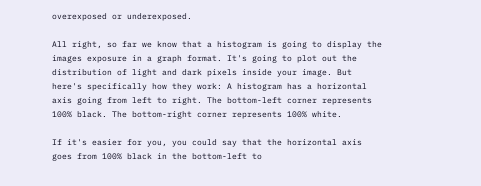overexposed or underexposed.

All right, so far we know that a histogram is going to display the images exposure in a graph format. It's going to plot out the distribution of light and dark pixels inside your image. But here's specifically how they work: A histogram has a horizontal axis going from left to right. The bottom-left corner represents 100% black. The bottom-right corner represents 100% white.

If it's easier for you, you could say that the horizontal axis goes from 100% black in the bottom-left to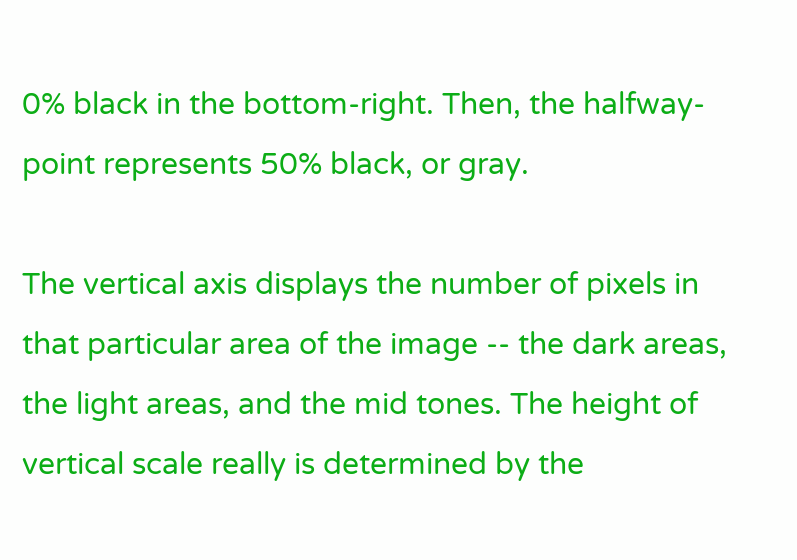0% black in the bottom-right. Then, the halfway-point represents 50% black, or gray.

The vertical axis displays the number of pixels in that particular area of the image -- the dark areas, the light areas, and the mid tones. The height of vertical scale really is determined by the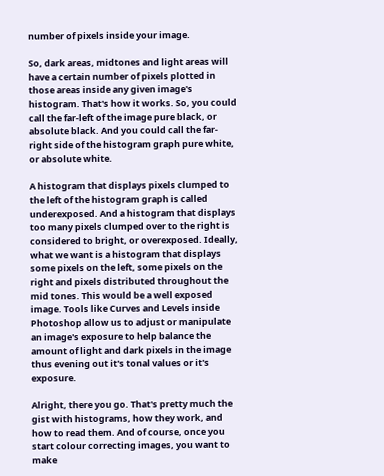number of pixels inside your image.

So, dark areas, midtones and light areas will have a certain number of pixels plotted in those areas inside any given image's histogram. That's how it works. So, you could call the far-left of the image pure black, or absolute black. And you could call the far-right side of the histogram graph pure white, or absolute white.

A histogram that displays pixels clumped to the left of the histogram graph is called underexposed. And a histogram that displays too many pixels clumped over to the right is considered to bright, or overexposed. Ideally, what we want is a histogram that displays some pixels on the left, some pixels on the right and pixels distributed throughout the mid tones. This would be a well exposed image. Tools like Curves and Levels inside Photoshop allow us to adjust or manipulate an image's exposure to help balance the amount of light and dark pixels in the image thus evening out it's tonal values or it's exposure.

Alright, there you go. That's pretty much the gist with histograms, how they work, and how to read them. And of course, once you start colour correcting images, you want to make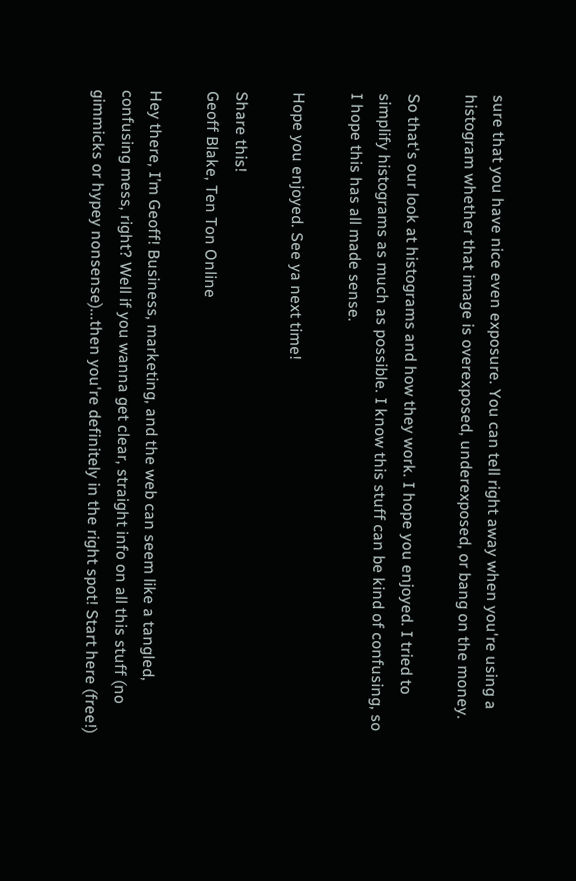sure that you have nice even exposure. You can tell right away when you're using a histogram whether that image is overexposed, underexposed, or bang on the money.

So that's our look at histograms and how they work. I hope you enjoyed. I tried to simplify histograms as much as possible. I know this stuff can be kind of confusing, so I hope this has all made sense.

Hope you enjoyed. See ya next time!

Share this!
Geoff Blake, Ten Ton Online

Hey there, I’m Geoff! Business, marketing, and the web can seem like a tangled, confusing mess, right? Well if you wanna get clear, straight info on all this stuff (no gimmicks or hypey nonsense)...then you're definitely in the right spot! Start here (free!)